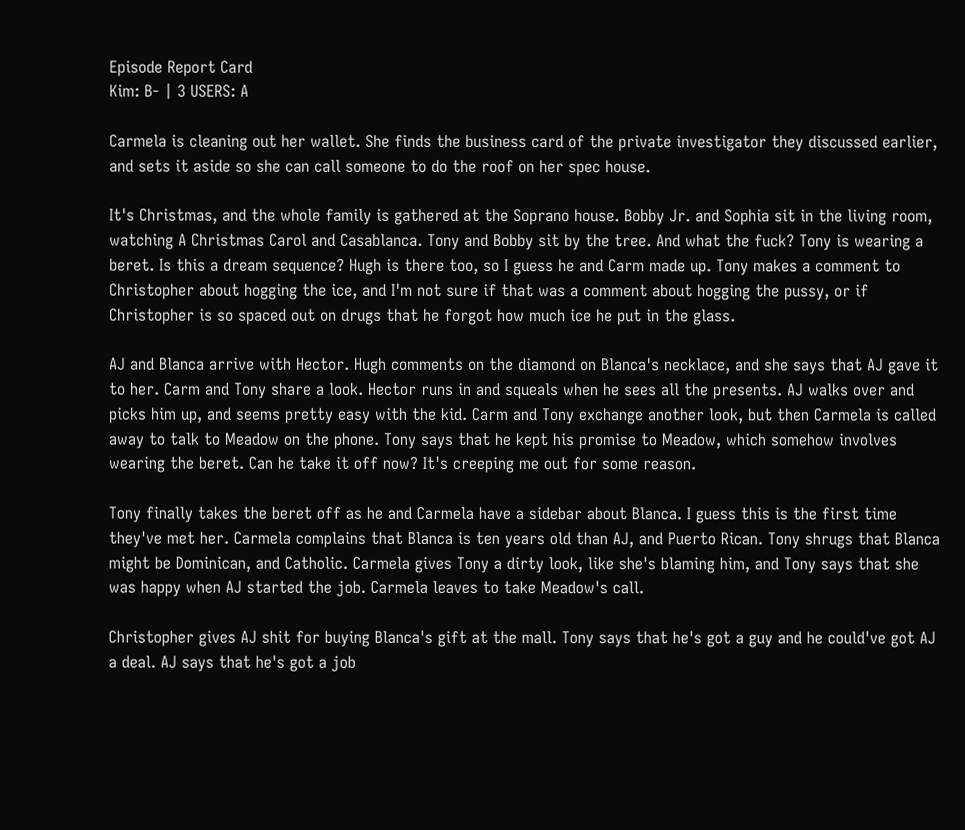Episode Report Card
Kim: B- | 3 USERS: A

Carmela is cleaning out her wallet. She finds the business card of the private investigator they discussed earlier, and sets it aside so she can call someone to do the roof on her spec house.

It's Christmas, and the whole family is gathered at the Soprano house. Bobby Jr. and Sophia sit in the living room, watching A Christmas Carol and Casablanca. Tony and Bobby sit by the tree. And what the fuck? Tony is wearing a beret. Is this a dream sequence? Hugh is there too, so I guess he and Carm made up. Tony makes a comment to Christopher about hogging the ice, and I'm not sure if that was a comment about hogging the pussy, or if Christopher is so spaced out on drugs that he forgot how much ice he put in the glass.

AJ and Blanca arrive with Hector. Hugh comments on the diamond on Blanca's necklace, and she says that AJ gave it to her. Carm and Tony share a look. Hector runs in and squeals when he sees all the presents. AJ walks over and picks him up, and seems pretty easy with the kid. Carm and Tony exchange another look, but then Carmela is called away to talk to Meadow on the phone. Tony says that he kept his promise to Meadow, which somehow involves wearing the beret. Can he take it off now? It's creeping me out for some reason.

Tony finally takes the beret off as he and Carmela have a sidebar about Blanca. I guess this is the first time they've met her. Carmela complains that Blanca is ten years old than AJ, and Puerto Rican. Tony shrugs that Blanca might be Dominican, and Catholic. Carmela gives Tony a dirty look, like she's blaming him, and Tony says that she was happy when AJ started the job. Carmela leaves to take Meadow's call.

Christopher gives AJ shit for buying Blanca's gift at the mall. Tony says that he's got a guy and he could've got AJ a deal. AJ says that he's got a job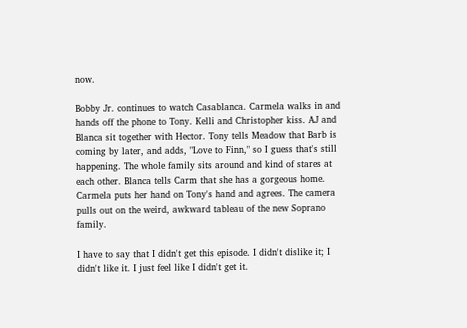now.

Bobby Jr. continues to watch Casablanca. Carmela walks in and hands off the phone to Tony. Kelli and Christopher kiss. AJ and Blanca sit together with Hector. Tony tells Meadow that Barb is coming by later, and adds, "Love to Finn," so I guess that's still happening. The whole family sits around and kind of stares at each other. Blanca tells Carm that she has a gorgeous home. Carmela puts her hand on Tony's hand and agrees. The camera pulls out on the weird, awkward tableau of the new Soprano family.

I have to say that I didn't get this episode. I didn't dislike it; I didn't like it. I just feel like I didn't get it.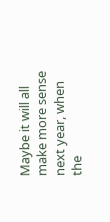Maybe it will all make more sense next year, when the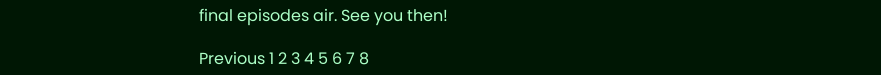final episodes air. See you then!

Previous 1 2 3 4 5 6 7 8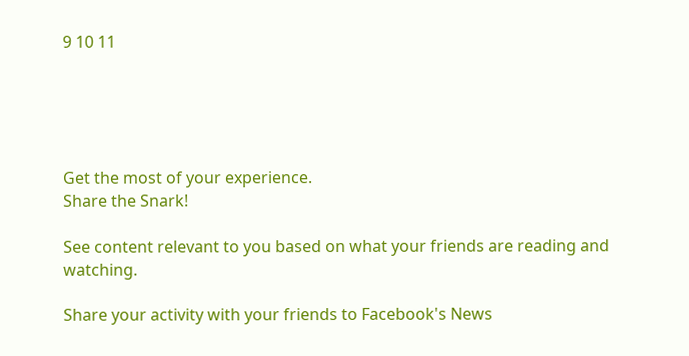9 10 11





Get the most of your experience.
Share the Snark!

See content relevant to you based on what your friends are reading and watching.

Share your activity with your friends to Facebook's News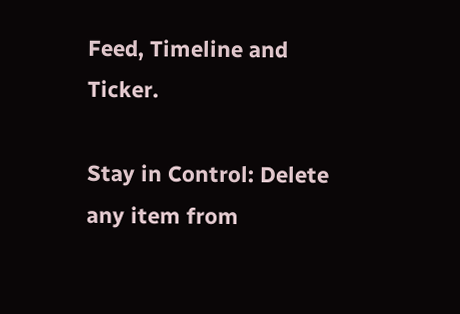Feed, Timeline and Ticker.

Stay in Control: Delete any item from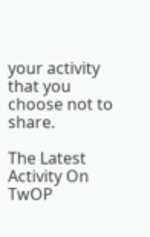your activity that you choose not to share.

The Latest Activity On TwOP